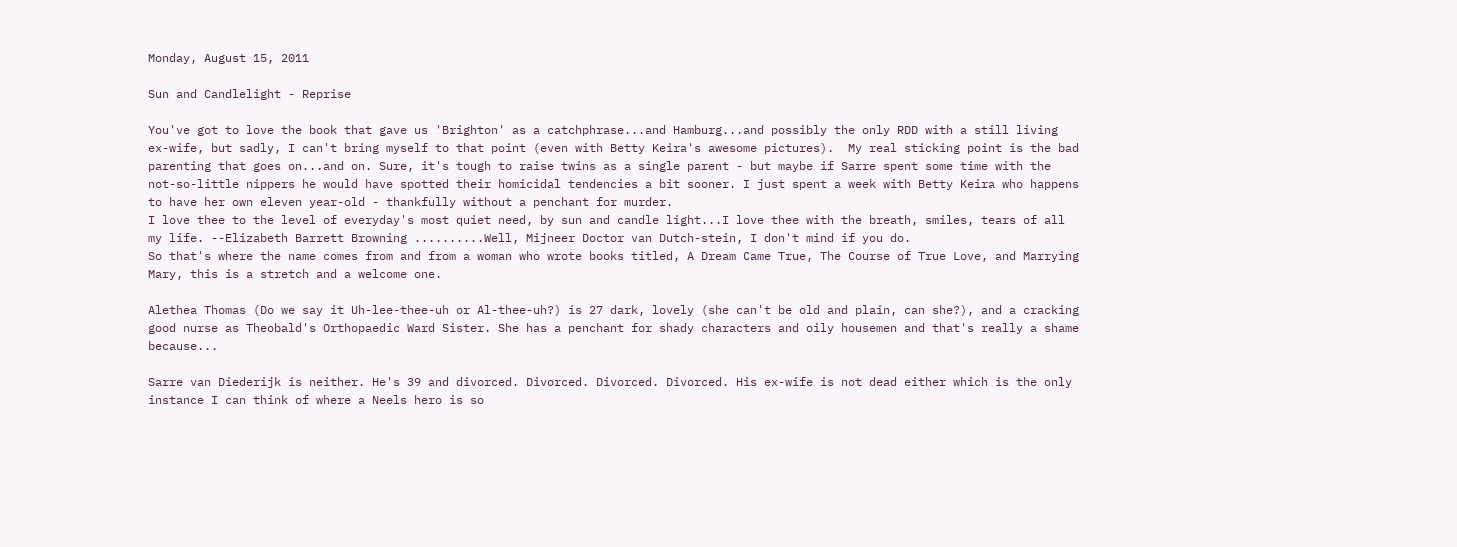Monday, August 15, 2011

Sun and Candlelight - Reprise

You've got to love the book that gave us 'Brighton' as a catchphrase...and Hamburg...and possibly the only RDD with a still living ex-wife, but sadly, I can't bring myself to that point (even with Betty Keira's awesome pictures).  My real sticking point is the bad parenting that goes on...and on. Sure, it's tough to raise twins as a single parent - but maybe if Sarre spent some time with the not-so-little nippers he would have spotted their homicidal tendencies a bit sooner. I just spent a week with Betty Keira who happens to have her own eleven year-old - thankfully without a penchant for murder.
I love thee to the level of everyday's most quiet need, by sun and candle light...I love thee with the breath, smiles, tears of all my life. --Elizabeth Barrett Browning ..........Well, Mijneer Doctor van Dutch-stein, I don't mind if you do.
So that's where the name comes from and from a woman who wrote books titled, A Dream Came True, The Course of True Love, and Marrying Mary, this is a stretch and a welcome one.

Alethea Thomas (Do we say it Uh-lee-thee-uh or Al-thee-uh?) is 27 dark, lovely (she can't be old and plain, can she?), and a cracking good nurse as Theobald's Orthopaedic Ward Sister. She has a penchant for shady characters and oily housemen and that's really a shame because...

Sarre van Diederijk is neither. He's 39 and divorced. Divorced. Divorced. Divorced. His ex-wife is not dead either which is the only instance I can think of where a Neels hero is so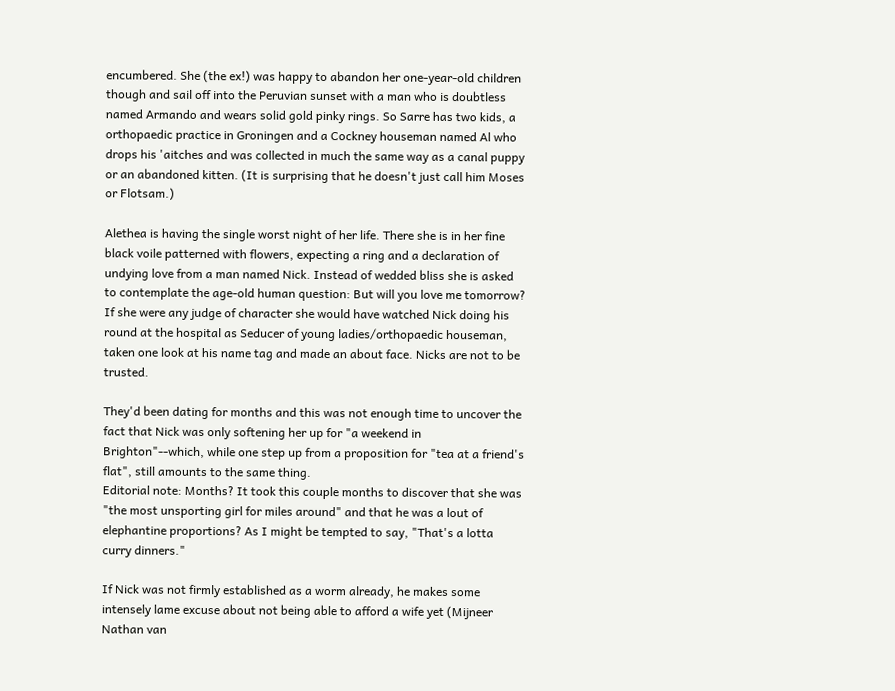encumbered. She (the ex!) was happy to abandon her one-year-old children though and sail off into the Peruvian sunset with a man who is doubtless named Armando and wears solid gold pinky rings. So Sarre has two kids, a orthopaedic practice in Groningen and a Cockney houseman named Al who drops his 'aitches and was collected in much the same way as a canal puppy or an abandoned kitten. (It is surprising that he doesn't just call him Moses or Flotsam.)

Alethea is having the single worst night of her life. There she is in her fine black voile patterned with flowers, expecting a ring and a declaration of undying love from a man named Nick. Instead of wedded bliss she is asked to contemplate the age-old human question: But will you love me tomorrow? If she were any judge of character she would have watched Nick doing his round at the hospital as Seducer of young ladies/orthopaedic houseman, taken one look at his name tag and made an about face. Nicks are not to be trusted.

They'd been dating for months and this was not enough time to uncover the fact that Nick was only softening her up for "a weekend in Brighton"--which, while one step up from a proposition for "tea at a friend's flat", still amounts to the same thing.
Editorial note: Months? It took this couple months to discover that she was "the most unsporting girl for miles around" and that he was a lout of elephantine proportions? As I might be tempted to say, "That's a lotta curry dinners."

If Nick was not firmly established as a worm already, he makes some intensely lame excuse about not being able to afford a wife yet (Mijneer Nathan van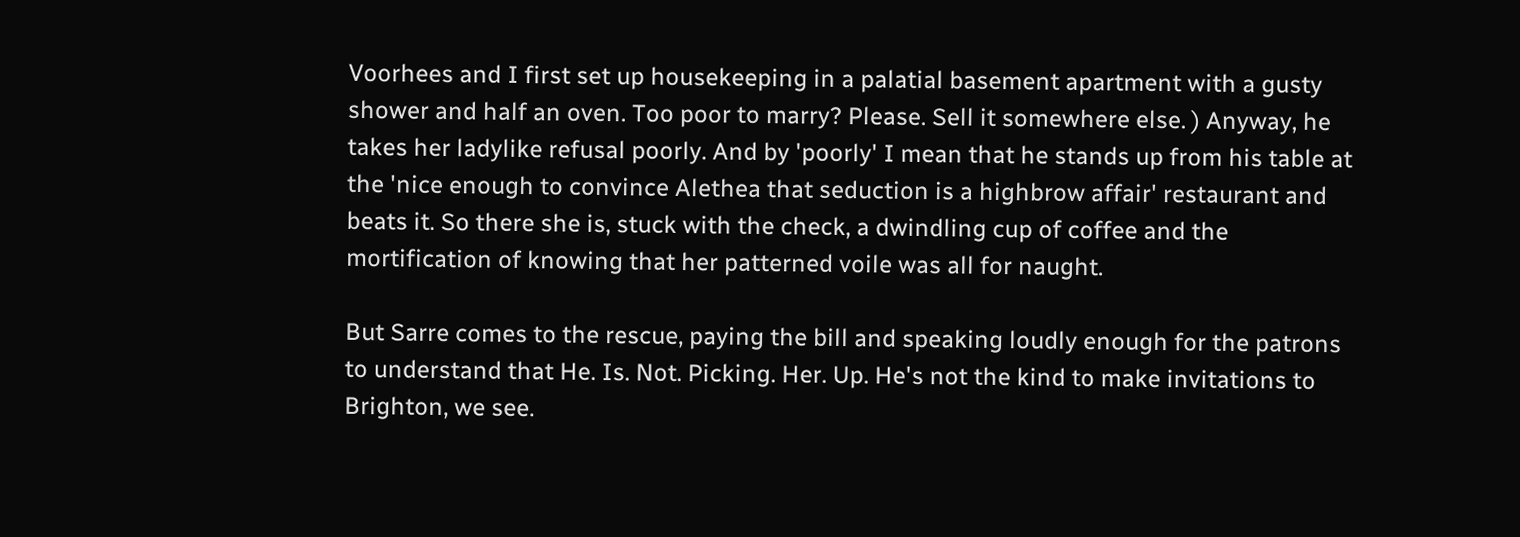Voorhees and I first set up housekeeping in a palatial basement apartment with a gusty shower and half an oven. Too poor to marry? Please. Sell it somewhere else. ) Anyway, he takes her ladylike refusal poorly. And by 'poorly' I mean that he stands up from his table at the 'nice enough to convince Alethea that seduction is a highbrow affair' restaurant and beats it. So there she is, stuck with the check, a dwindling cup of coffee and the mortification of knowing that her patterned voile was all for naught.

But Sarre comes to the rescue, paying the bill and speaking loudly enough for the patrons to understand that He. Is. Not. Picking. Her. Up. He's not the kind to make invitations to Brighton, we see.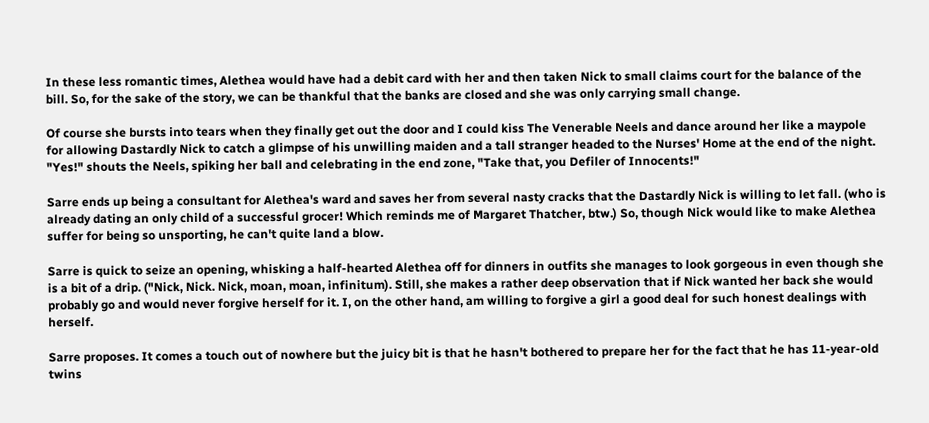In these less romantic times, Alethea would have had a debit card with her and then taken Nick to small claims court for the balance of the bill. So, for the sake of the story, we can be thankful that the banks are closed and she was only carrying small change.

Of course she bursts into tears when they finally get out the door and I could kiss The Venerable Neels and dance around her like a maypole for allowing Dastardly Nick to catch a glimpse of his unwilling maiden and a tall stranger headed to the Nurses' Home at the end of the night. "Yes!" shouts the Neels, spiking her ball and celebrating in the end zone, "Take that, you Defiler of Innocents!"

Sarre ends up being a consultant for Alethea's ward and saves her from several nasty cracks that the Dastardly Nick is willing to let fall. (who is already dating an only child of a successful grocer! Which reminds me of Margaret Thatcher, btw.) So, though Nick would like to make Alethea suffer for being so unsporting, he can't quite land a blow.

Sarre is quick to seize an opening, whisking a half-hearted Alethea off for dinners in outfits she manages to look gorgeous in even though she is a bit of a drip. ("Nick, Nick. Nick, moan, moan, infinitum). Still, she makes a rather deep observation that if Nick wanted her back she would probably go and would never forgive herself for it. I, on the other hand, am willing to forgive a girl a good deal for such honest dealings with herself.

Sarre proposes. It comes a touch out of nowhere but the juicy bit is that he hasn't bothered to prepare her for the fact that he has 11-year-old twins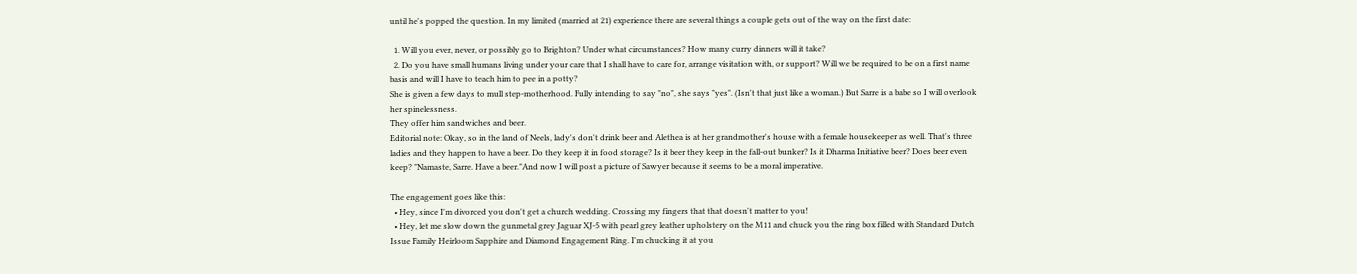until he's popped the question. In my limited (married at 21) experience there are several things a couple gets out of the way on the first date:

  1. Will you ever, never, or possibly go to Brighton? Under what circumstances? How many curry dinners will it take?
  2. Do you have small humans living under your care that I shall have to care for, arrange visitation with, or support? Will we be required to be on a first name basis and will I have to teach him to pee in a potty?
She is given a few days to mull step-motherhood. Fully intending to say "no", she says "yes". (Isn't that just like a woman.) But Sarre is a babe so I will overlook her spinelessness.
They offer him sandwiches and beer.
Editorial note: Okay, so in the land of Neels, lady's don't drink beer and Alethea is at her grandmother's house with a female housekeeper as well. That's three ladies and they happen to have a beer. Do they keep it in food storage? Is it beer they keep in the fall-out bunker? Is it Dharma Initiative beer? Does beer even keep? "Namaste, Sarre. Have a beer."And now I will post a picture of Sawyer because it seems to be a moral imperative.

The engagement goes like this:
  • Hey, since I'm divorced you don't get a church wedding. Crossing my fingers that that doesn't matter to you!
  • Hey, let me slow down the gunmetal grey Jaguar XJ-5 with pearl grey leather upholstery on the M11 and chuck you the ring box filled with Standard Dutch Issue Family Heirloom Sapphire and Diamond Engagement Ring. I'm chucking it at you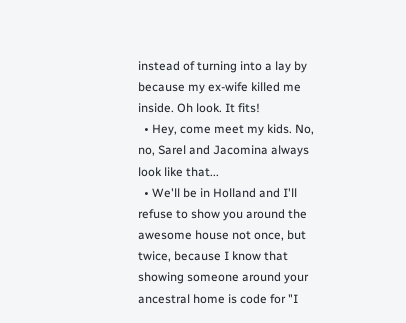instead of turning into a lay by because my ex-wife killed me inside. Oh look. It fits!
  • Hey, come meet my kids. No, no, Sarel and Jacomina always look like that...
  • We'll be in Holland and I'll refuse to show you around the awesome house not once, but twice, because I know that showing someone around your ancestral home is code for "I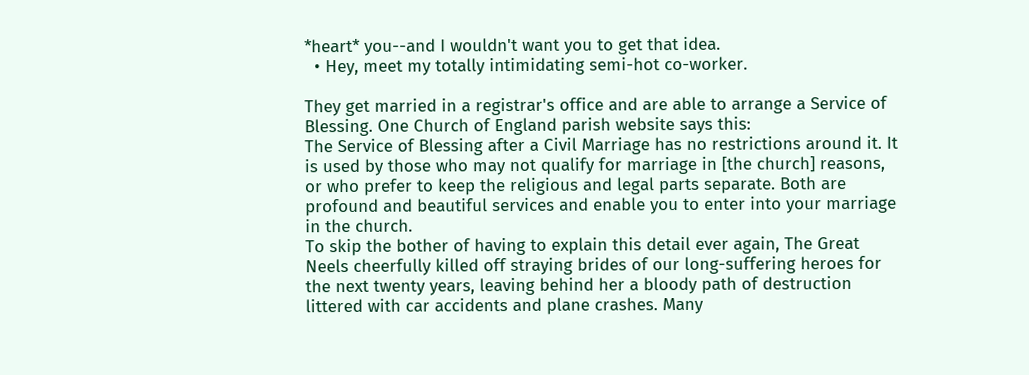*heart* you--and I wouldn't want you to get that idea.
  • Hey, meet my totally intimidating semi-hot co-worker.

They get married in a registrar's office and are able to arrange a Service of Blessing. One Church of England parish website says this:
The Service of Blessing after a Civil Marriage has no restrictions around it. It is used by those who may not qualify for marriage in [the church] reasons, or who prefer to keep the religious and legal parts separate. Both are profound and beautiful services and enable you to enter into your marriage in the church.
To skip the bother of having to explain this detail ever again, The Great Neels cheerfully killed off straying brides of our long-suffering heroes for the next twenty years, leaving behind her a bloody path of destruction littered with car accidents and plane crashes. Many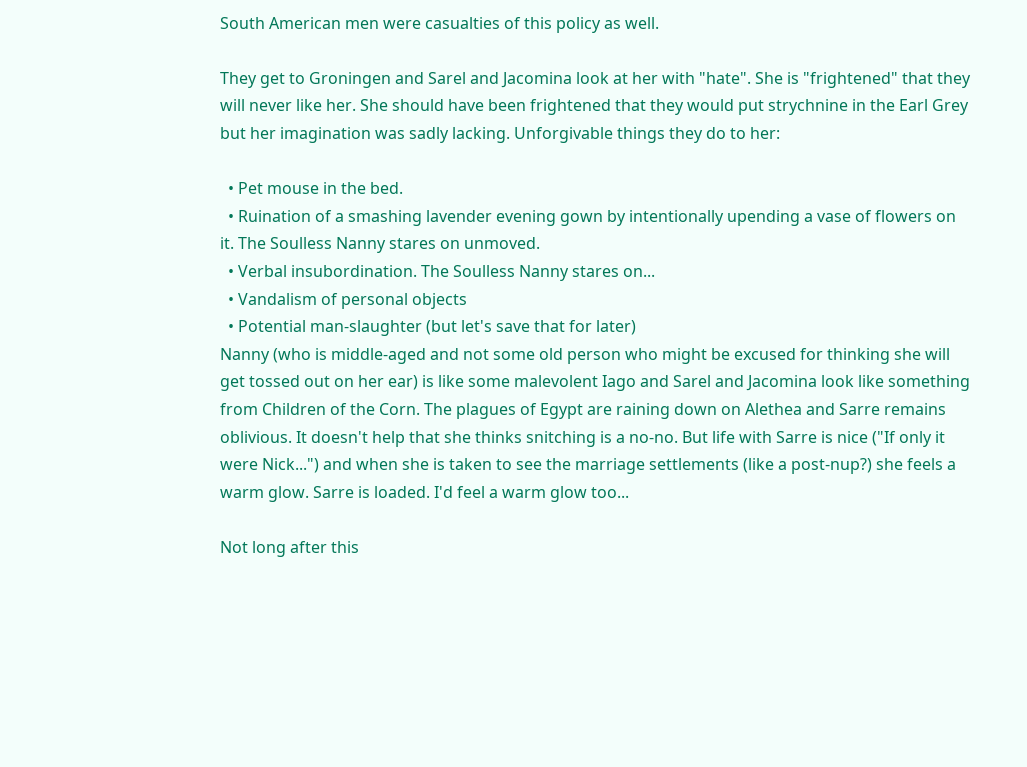South American men were casualties of this policy as well.

They get to Groningen and Sarel and Jacomina look at her with "hate". She is "frightened" that they will never like her. She should have been frightened that they would put strychnine in the Earl Grey but her imagination was sadly lacking. Unforgivable things they do to her:

  • Pet mouse in the bed.
  • Ruination of a smashing lavender evening gown by intentionally upending a vase of flowers on it. The Soulless Nanny stares on unmoved.
  • Verbal insubordination. The Soulless Nanny stares on...
  • Vandalism of personal objects
  • Potential man-slaughter (but let's save that for later)
Nanny (who is middle-aged and not some old person who might be excused for thinking she will get tossed out on her ear) is like some malevolent Iago and Sarel and Jacomina look like something from Children of the Corn. The plagues of Egypt are raining down on Alethea and Sarre remains oblivious. It doesn't help that she thinks snitching is a no-no. But life with Sarre is nice ("If only it were Nick...") and when she is taken to see the marriage settlements (like a post-nup?) she feels a warm glow. Sarre is loaded. I'd feel a warm glow too...

Not long after this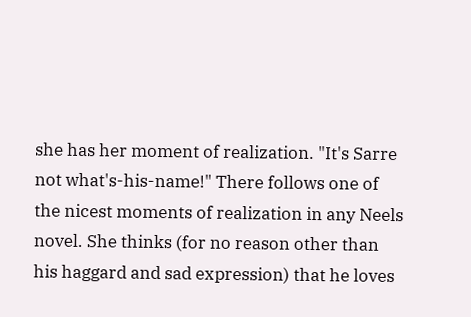she has her moment of realization. "It's Sarre not what's-his-name!" There follows one of the nicest moments of realization in any Neels novel. She thinks (for no reason other than his haggard and sad expression) that he loves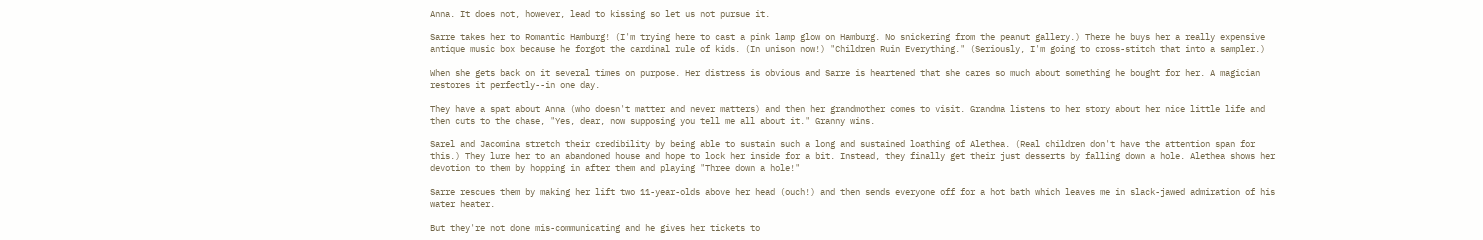Anna. It does not, however, lead to kissing so let us not pursue it.

Sarre takes her to Romantic Hamburg! (I'm trying here to cast a pink lamp glow on Hamburg. No snickering from the peanut gallery.) There he buys her a really expensive antique music box because he forgot the cardinal rule of kids. (In unison now!) "Children Ruin Everything." (Seriously, I'm going to cross-stitch that into a sampler.)

When she gets back on it several times on purpose. Her distress is obvious and Sarre is heartened that she cares so much about something he bought for her. A magician restores it perfectly--in one day.

They have a spat about Anna (who doesn't matter and never matters) and then her grandmother comes to visit. Grandma listens to her story about her nice little life and then cuts to the chase, "Yes, dear, now supposing you tell me all about it." Granny wins.

Sarel and Jacomina stretch their credibility by being able to sustain such a long and sustained loathing of Alethea. (Real children don't have the attention span for this.) They lure her to an abandoned house and hope to lock her inside for a bit. Instead, they finally get their just desserts by falling down a hole. Alethea shows her devotion to them by hopping in after them and playing "Three down a hole!"

Sarre rescues them by making her lift two 11-year-olds above her head (ouch!) and then sends everyone off for a hot bath which leaves me in slack-jawed admiration of his water heater.

But they're not done mis-communicating and he gives her tickets to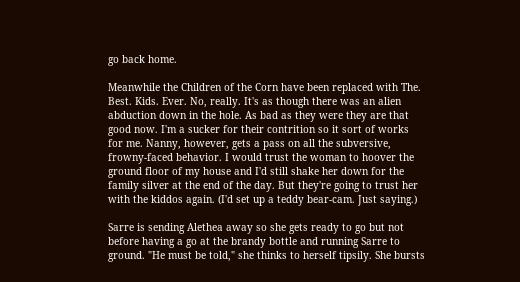go back home.

Meanwhile the Children of the Corn have been replaced with The. Best. Kids. Ever. No, really. It's as though there was an alien abduction down in the hole. As bad as they were they are that good now. I'm a sucker for their contrition so it sort of works for me. Nanny, however, gets a pass on all the subversive, frowny-faced behavior. I would trust the woman to hoover the ground floor of my house and I'd still shake her down for the family silver at the end of the day. But they're going to trust her with the kiddos again. (I'd set up a teddy bear-cam. Just saying.)

Sarre is sending Alethea away so she gets ready to go but not before having a go at the brandy bottle and running Sarre to ground. "He must be told," she thinks to herself tipsily. She bursts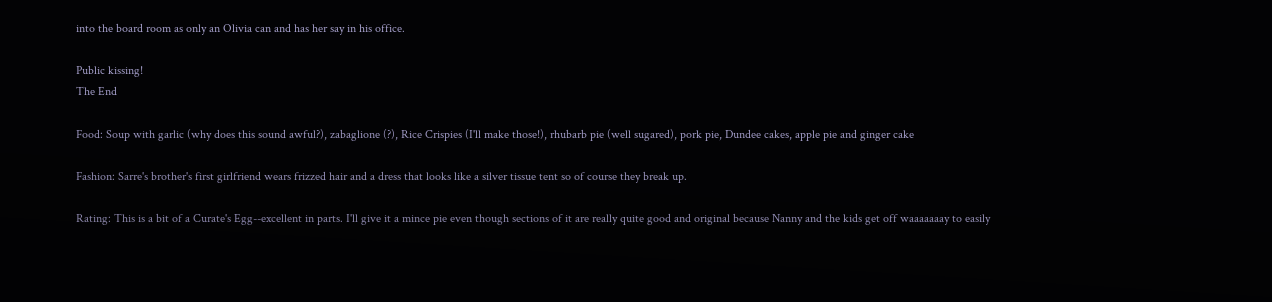into the board room as only an Olivia can and has her say in his office.

Public kissing!
The End

Food: Soup with garlic (why does this sound awful?), zabaglione (?), Rice Crispies (I'll make those!), rhubarb pie (well sugared), pork pie, Dundee cakes, apple pie and ginger cake

Fashion: Sarre's brother's first girlfriend wears frizzed hair and a dress that looks like a silver tissue tent so of course they break up.

Rating: This is a bit of a Curate's Egg--excellent in parts. I'll give it a mince pie even though sections of it are really quite good and original because Nanny and the kids get off waaaaaaay to easily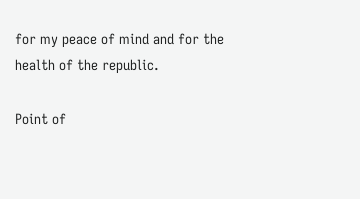for my peace of mind and for the health of the republic.

Point of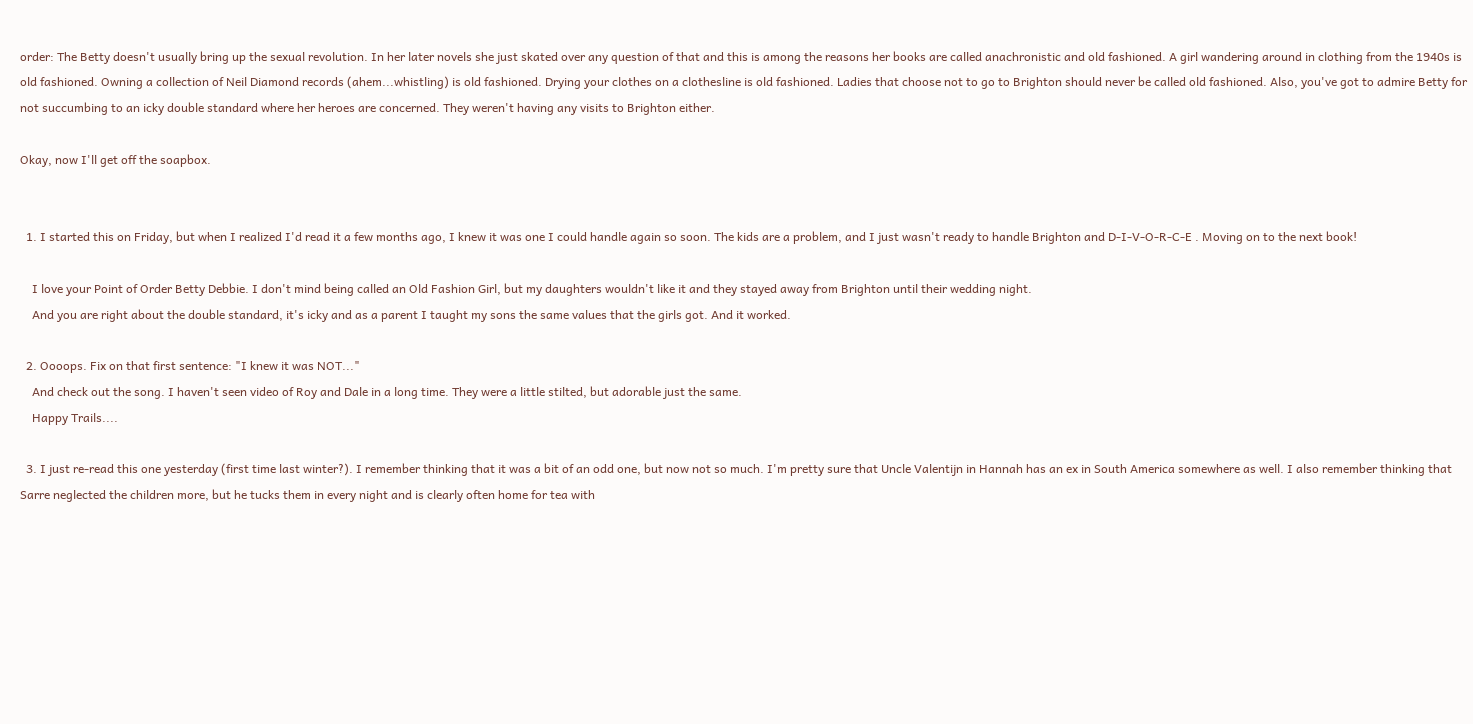order: The Betty doesn't usually bring up the sexual revolution. In her later novels she just skated over any question of that and this is among the reasons her books are called anachronistic and old fashioned. A girl wandering around in clothing from the 1940s is old fashioned. Owning a collection of Neil Diamond records (ahem...whistling) is old fashioned. Drying your clothes on a clothesline is old fashioned. Ladies that choose not to go to Brighton should never be called old fashioned. Also, you've got to admire Betty for not succumbing to an icky double standard where her heroes are concerned. They weren't having any visits to Brighton either.

Okay, now I'll get off the soapbox.


  1. I started this on Friday, but when I realized I'd read it a few months ago, I knew it was one I could handle again so soon. The kids are a problem, and I just wasn't ready to handle Brighton and D-I-V-O-R-C-E . Moving on to the next book!

    I love your Point of Order Betty Debbie. I don't mind being called an Old Fashion Girl, but my daughters wouldn't like it and they stayed away from Brighton until their wedding night.
    And you are right about the double standard, it's icky and as a parent I taught my sons the same values that the girls got. And it worked.

  2. Oooops. Fix on that first sentence: "I knew it was NOT..."
    And check out the song. I haven't seen video of Roy and Dale in a long time. They were a little stilted, but adorable just the same.
    Happy Trails....

  3. I just re-read this one yesterday (first time last winter?). I remember thinking that it was a bit of an odd one, but now not so much. I'm pretty sure that Uncle Valentijn in Hannah has an ex in South America somewhere as well. I also remember thinking that Sarre neglected the children more, but he tucks them in every night and is clearly often home for tea with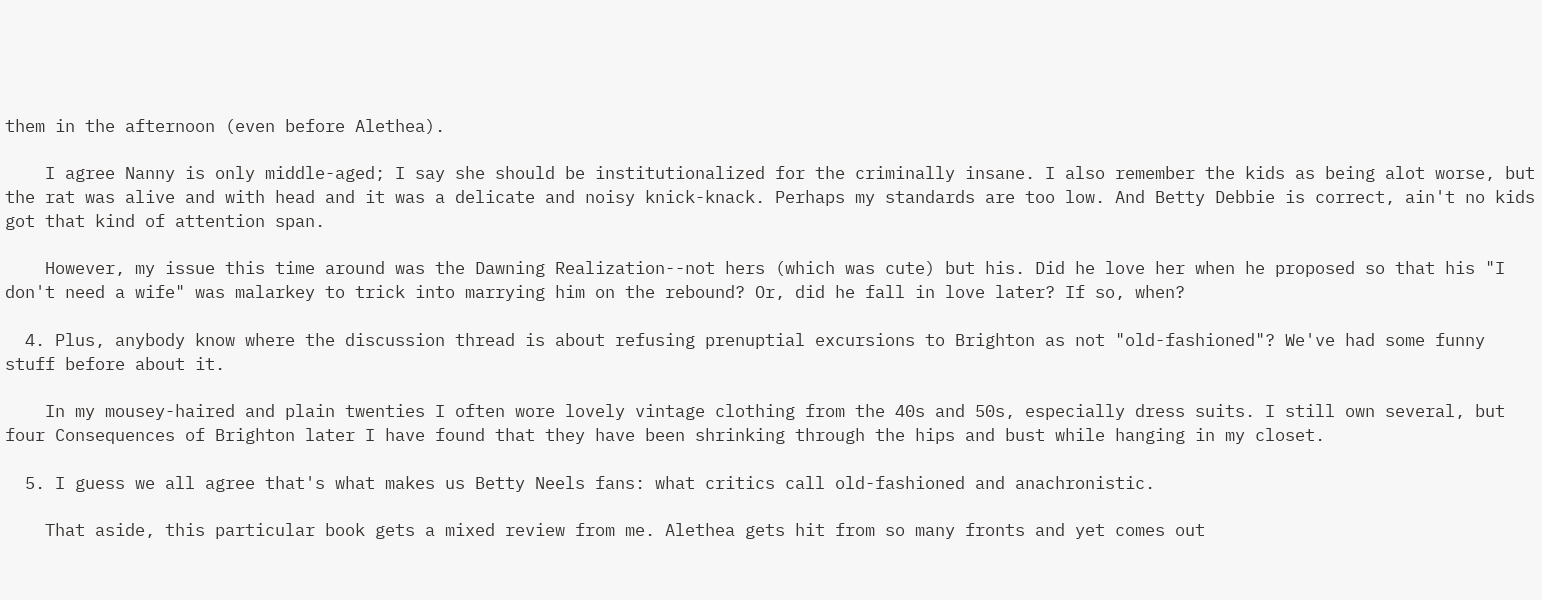them in the afternoon (even before Alethea).

    I agree Nanny is only middle-aged; I say she should be institutionalized for the criminally insane. I also remember the kids as being alot worse, but the rat was alive and with head and it was a delicate and noisy knick-knack. Perhaps my standards are too low. And Betty Debbie is correct, ain't no kids got that kind of attention span.

    However, my issue this time around was the Dawning Realization--not hers (which was cute) but his. Did he love her when he proposed so that his "I don't need a wife" was malarkey to trick into marrying him on the rebound? Or, did he fall in love later? If so, when?

  4. Plus, anybody know where the discussion thread is about refusing prenuptial excursions to Brighton as not "old-fashioned"? We've had some funny stuff before about it.

    In my mousey-haired and plain twenties I often wore lovely vintage clothing from the 40s and 50s, especially dress suits. I still own several, but four Consequences of Brighton later I have found that they have been shrinking through the hips and bust while hanging in my closet.

  5. I guess we all agree that's what makes us Betty Neels fans: what critics call old-fashioned and anachronistic.

    That aside, this particular book gets a mixed review from me. Alethea gets hit from so many fronts and yet comes out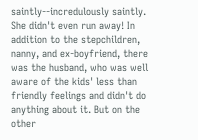saintly--incredulously saintly. She didn't even run away! In addition to the stepchildren, nanny, and ex-boyfriend, there was the husband, who was well aware of the kids' less than friendly feelings and didn't do anything about it. But on the other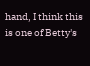hand, I think this is one of Betty's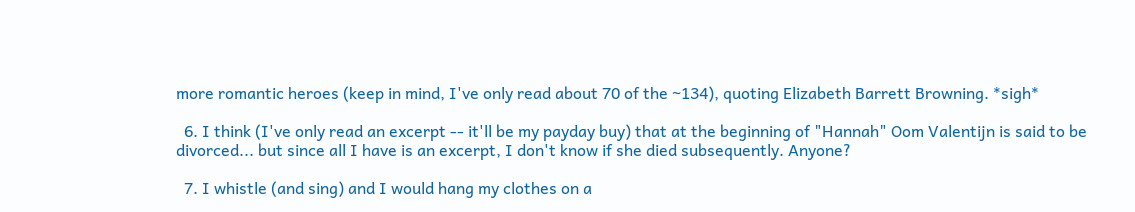more romantic heroes (keep in mind, I've only read about 70 of the ~134), quoting Elizabeth Barrett Browning. *sigh*

  6. I think (I've only read an excerpt -- it'll be my payday buy) that at the beginning of "Hannah" Oom Valentijn is said to be divorced... but since all I have is an excerpt, I don't know if she died subsequently. Anyone?

  7. I whistle (and sing) and I would hang my clothes on a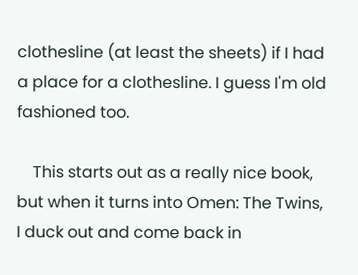clothesline (at least the sheets) if I had a place for a clothesline. I guess I'm old fashioned too.

    This starts out as a really nice book, but when it turns into Omen: The Twins, I duck out and come back in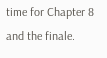time for Chapter 8 and the finale.